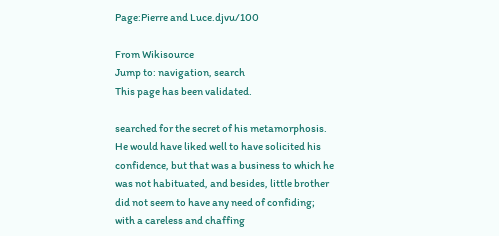Page:Pierre and Luce.djvu/100

From Wikisource
Jump to: navigation, search
This page has been validated.

searched for the secret of his metamorphosis. He would have liked well to have solicited his confidence, but that was a business to which he was not habituated, and besides, little brother did not seem to have any need of confiding; with a careless and chaffing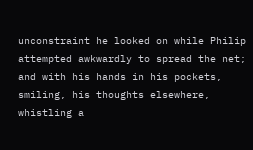unconstraint he looked on while Philip attempted awkwardly to spread the net; and with his hands in his pockets, smiling, his thoughts elsewhere, whistling a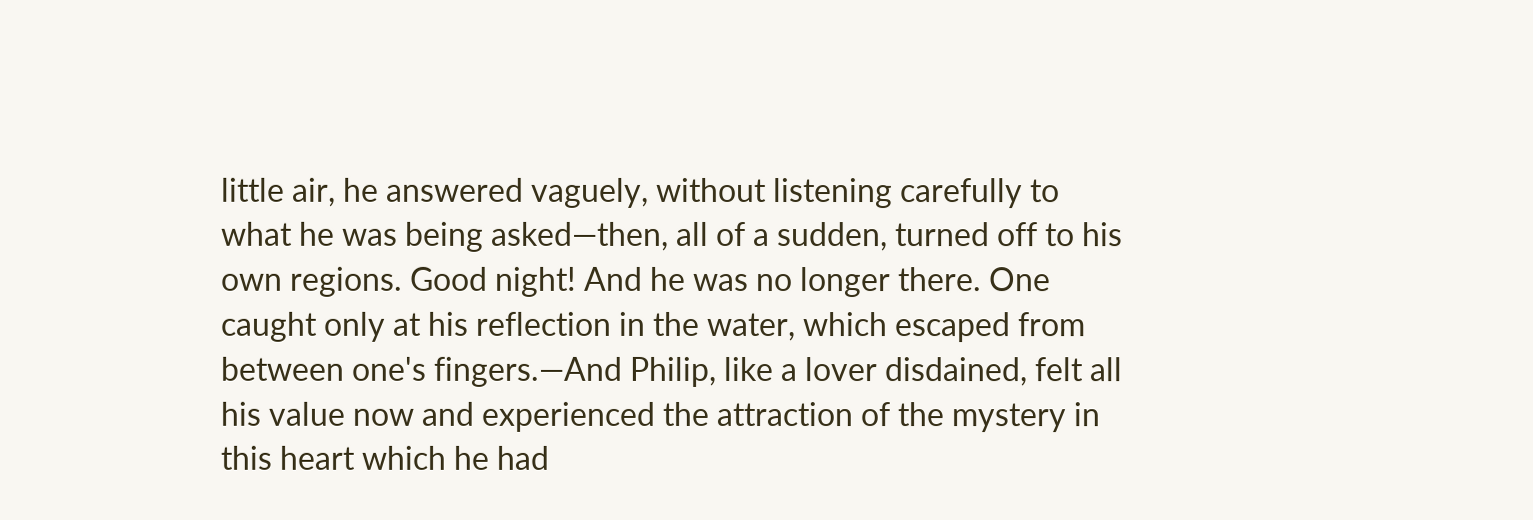little air, he answered vaguely, without listening carefully to what he was being asked—then, all of a sudden, turned off to his own regions. Good night! And he was no longer there. One caught only at his reflection in the water, which escaped from between one's fingers.—And Philip, like a lover disdained, felt all his value now and experienced the attraction of the mystery in this heart which he had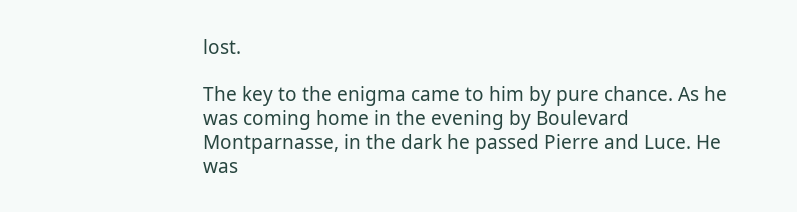lost.

The key to the enigma came to him by pure chance. As he was coming home in the evening by Boulevard Montparnasse, in the dark he passed Pierre and Luce. He was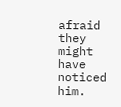afraid they might have noticed him.